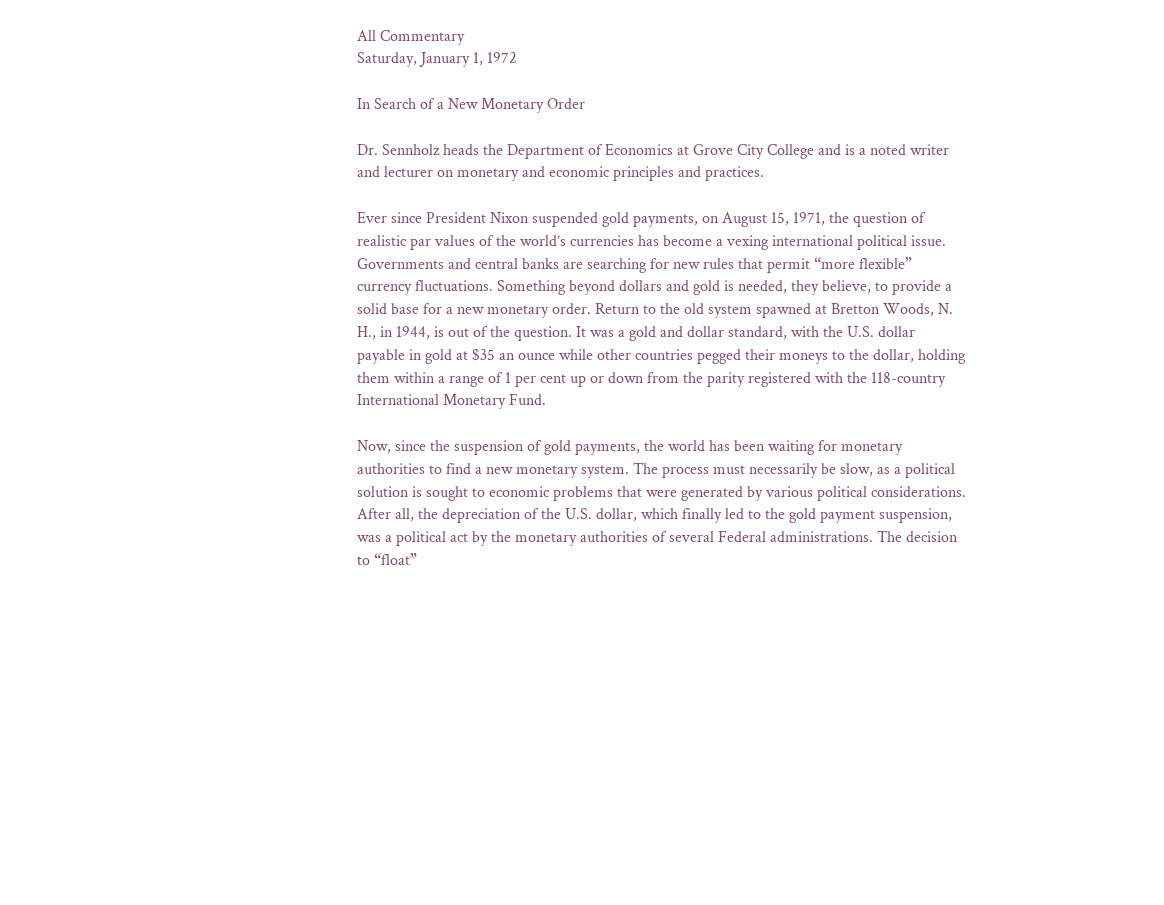All Commentary
Saturday, January 1, 1972

In Search of a New Monetary Order

Dr. Sennholz heads the Department of Economics at Grove City College and is a noted writer and lecturer on monetary and economic principles and practices.

Ever since President Nixon suspended gold payments, on August 15, 1971, the question of realistic par values of the world’s currencies has become a vexing international political issue. Governments and central banks are searching for new rules that permit “more flexible” currency fluctuations. Something beyond dollars and gold is needed, they believe, to provide a solid base for a new monetary order. Return to the old system spawned at Bretton Woods, N. H., in 1944, is out of the question. It was a gold and dollar standard, with the U.S. dollar payable in gold at $35 an ounce while other countries pegged their moneys to the dollar, holding them within a range of 1 per cent up or down from the parity registered with the 118-country International Monetary Fund.

Now, since the suspension of gold payments, the world has been waiting for monetary authorities to find a new monetary system. The process must necessarily be slow, as a political solution is sought to economic problems that were generated by various political considerations. After all, the depreciation of the U.S. dollar, which finally led to the gold payment suspension, was a political act by the monetary authorities of several Federal administrations. The decision to “float”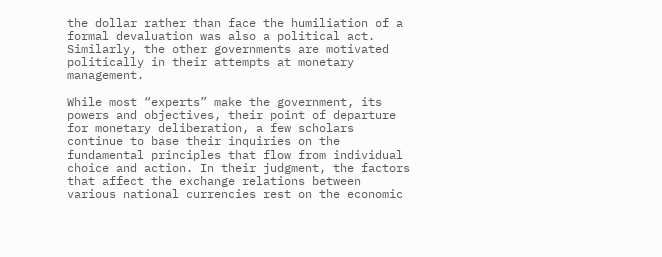the dollar rather than face the humiliation of a formal devaluation was also a political act. Similarly, the other governments are motivated politically in their attempts at monetary management.

While most “experts” make the government, its powers and objectives, their point of departure for monetary deliberation, a few scholars continue to base their inquiries on the fundamental principles that flow from individual choice and action. In their judgment, the factors that affect the exchange relations between various national currencies rest on the economic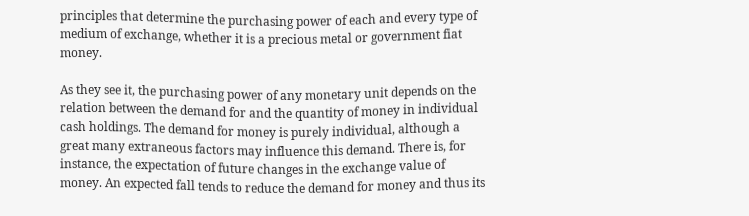principles that determine the purchasing power of each and every type of medium of exchange, whether it is a precious metal or government fiat money.

As they see it, the purchasing power of any monetary unit depends on the relation between the demand for and the quantity of money in individual cash holdings. The demand for money is purely individual, although a great many extraneous factors may influence this demand. There is, for instance, the expectation of future changes in the exchange value of money. An expected fall tends to reduce the demand for money and thus its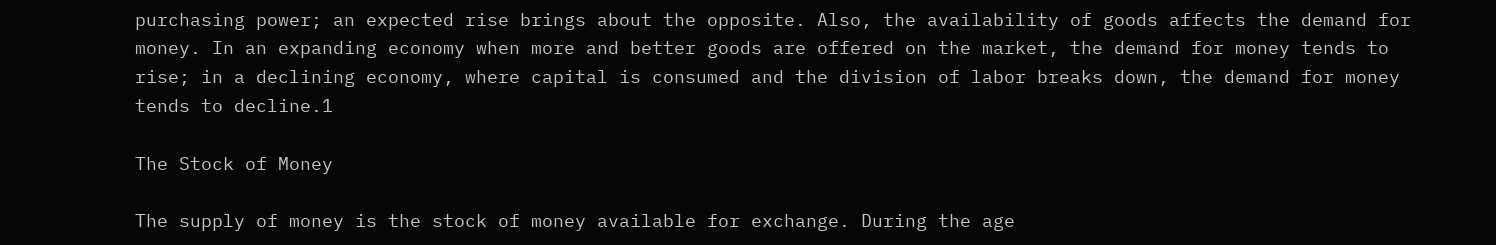purchasing power; an expected rise brings about the opposite. Also, the availability of goods affects the demand for money. In an expanding economy when more and better goods are offered on the market, the demand for money tends to rise; in a declining economy, where capital is consumed and the division of labor breaks down, the demand for money tends to decline.1

The Stock of Money

The supply of money is the stock of money available for exchange. During the age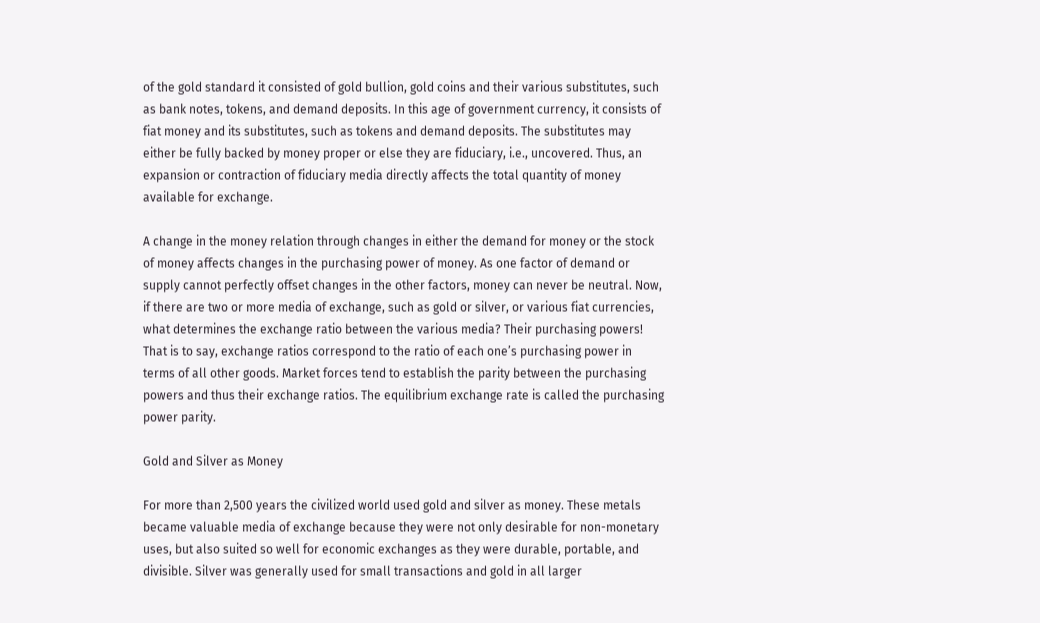of the gold standard it consisted of gold bullion, gold coins and their various substitutes, such as bank notes, tokens, and demand deposits. In this age of government currency, it consists of fiat money and its substitutes, such as tokens and demand deposits. The substitutes may either be fully backed by money proper or else they are fiduciary, i.e., uncovered. Thus, an expansion or contraction of fiduciary media directly affects the total quantity of money available for exchange.

A change in the money relation through changes in either the demand for money or the stock of money affects changes in the purchasing power of money. As one factor of demand or supply cannot perfectly offset changes in the other factors, money can never be neutral. Now, if there are two or more media of exchange, such as gold or silver, or various fiat currencies, what determines the exchange ratio between the various media? Their purchasing powers! That is to say, exchange ratios correspond to the ratio of each one’s purchasing power in terms of all other goods. Market forces tend to establish the parity between the purchasing powers and thus their exchange ratios. The equilibrium exchange rate is called the purchasing power parity.

Gold and Silver as Money

For more than 2,500 years the civilized world used gold and silver as money. These metals became valuable media of exchange because they were not only desirable for non-monetary uses, but also suited so well for economic exchanges as they were durable, portable, and divisible. Silver was generally used for small transactions and gold in all larger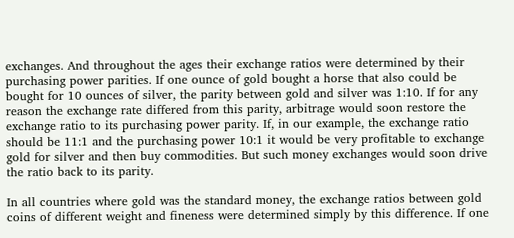exchanges. And throughout the ages their exchange ratios were determined by their purchasing power parities. If one ounce of gold bought a horse that also could be bought for 10 ounces of silver, the parity between gold and silver was 1:10. If for any reason the exchange rate differed from this parity, arbitrage would soon restore the exchange ratio to its purchasing power parity. If, in our example, the exchange ratio should be 11:1 and the purchasing power 10:1 it would be very profitable to exchange gold for silver and then buy commodities. But such money exchanges would soon drive the ratio back to its parity.

In all countries where gold was the standard money, the exchange ratios between gold coins of different weight and fineness were determined simply by this difference. If one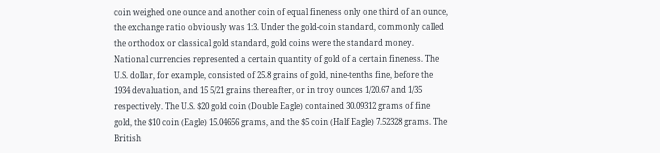coin weighed one ounce and another coin of equal fineness only one third of an ounce, the exchange ratio obviously was 1:3. Under the gold-coin standard, commonly called the orthodox or classical gold standard, gold coins were the standard money. National currencies represented a certain quantity of gold of a certain fineness. The U.S. dollar, for example, consisted of 25.8 grains of gold, nine-tenths fine, before the 1934 devaluation, and 15 5/21 grains thereafter, or in troy ounces 1/20.67 and 1/35 respectively. The U.S. $20 gold coin (Double Eagle) contained 30.09312 grams of fine gold, the $10 coin (Eagle) 15.04656 grams, and the $5 coin (Half Eagle) 7.52328 grams. The British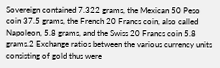Sovereign contained 7.322 grams, the Mexican 50 Peso coin 37.5 grams, the French 20 Francs coin, also called Napoleon, 5.8 grams, and the Swiss 20 Francs coin 5.8 grams.2 Exchange ratios between the various currency units consisting of gold thus were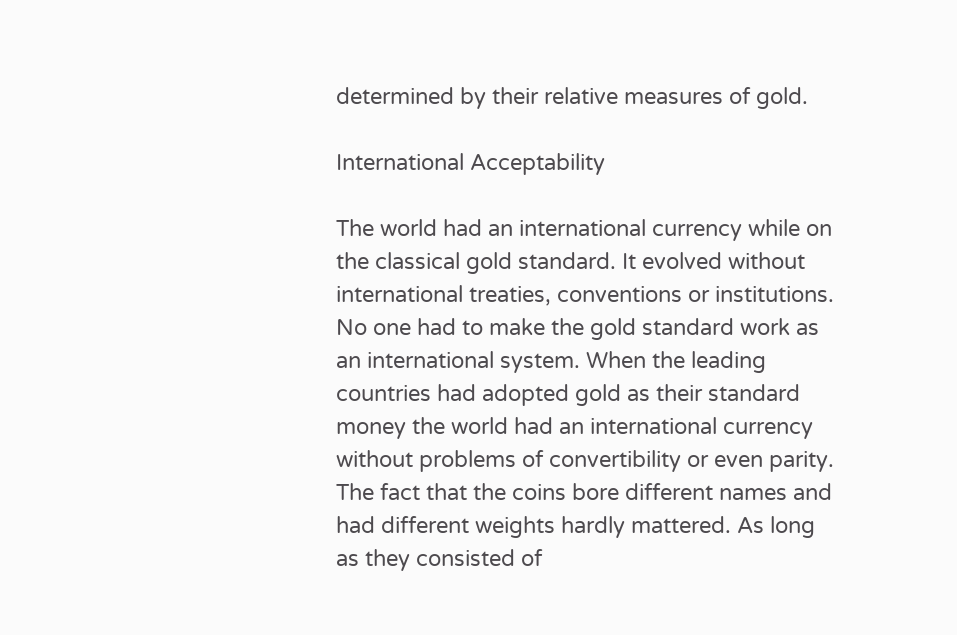determined by their relative measures of gold.

International Acceptability

The world had an international currency while on the classical gold standard. It evolved without international treaties, conventions or institutions. No one had to make the gold standard work as an international system. When the leading countries had adopted gold as their standard money the world had an international currency without problems of convertibility or even parity. The fact that the coins bore different names and had different weights hardly mattered. As long as they consisted of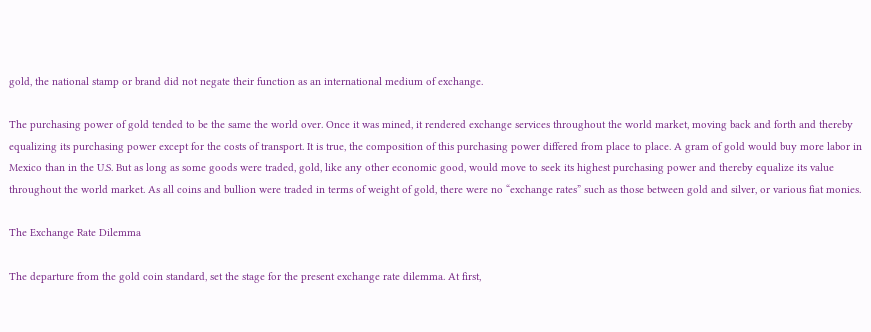gold, the national stamp or brand did not negate their function as an international medium of exchange.

The purchasing power of gold tended to be the same the world over. Once it was mined, it rendered exchange services throughout the world market, moving back and forth and thereby equalizing its purchasing power except for the costs of transport. It is true, the composition of this purchasing power differed from place to place. A gram of gold would buy more labor in Mexico than in the U.S. But as long as some goods were traded, gold, like any other economic good, would move to seek its highest purchasing power and thereby equalize its value throughout the world market. As all coins and bullion were traded in terms of weight of gold, there were no “exchange rates” such as those between gold and silver, or various fiat monies.

The Exchange Rate Dilemma

The departure from the gold coin standard, set the stage for the present exchange rate dilemma. At first,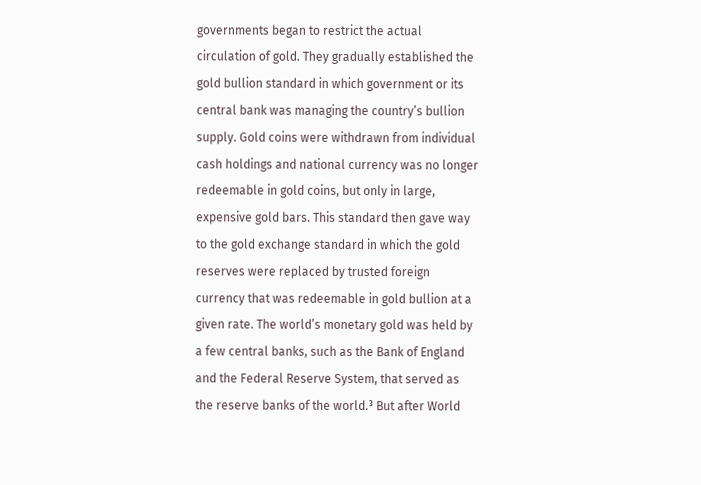governments began to restrict the actual circulation of gold. They gradually established the gold bullion standard in which government or its central bank was managing the country’s bullion supply. Gold coins were withdrawn from individual cash holdings and national currency was no longer redeemable in gold coins, but only in large, expensive gold bars. This standard then gave way to the gold exchange standard in which the gold reserves were replaced by trusted foreign currency that was redeemable in gold bullion at a given rate. The world’s monetary gold was held by a few central banks, such as the Bank of England and the Federal Reserve System, that served as the reserve banks of the world.³ But after World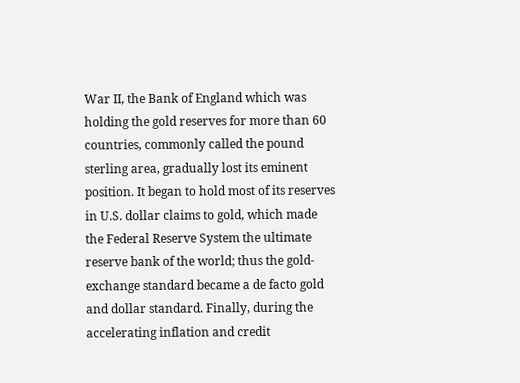War II, the Bank of England which was holding the gold reserves for more than 60 countries, commonly called the pound sterling area, gradually lost its eminent position. It began to hold most of its reserves in U.S. dollar claims to gold, which made the Federal Reserve System the ultimate reserve bank of the world; thus the gold-exchange standard became a de facto gold and dollar standard. Finally, during the accelerating inflation and credit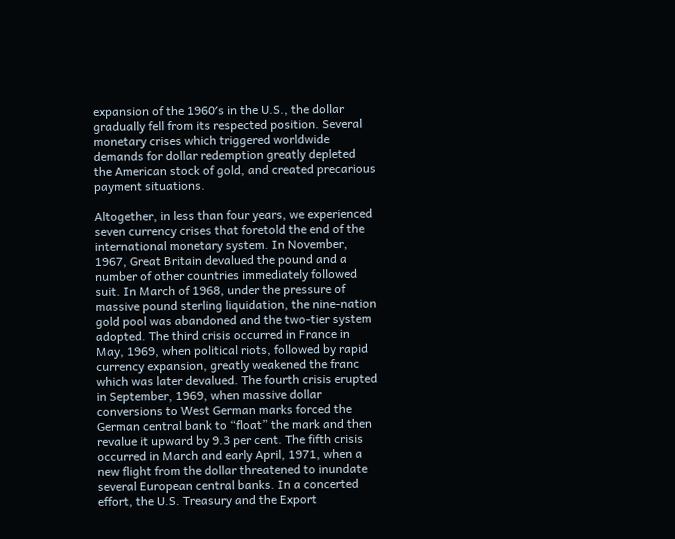expansion of the 1960′s in the U.S., the dollar gradually fell from its respected position. Several monetary crises which triggered worldwide demands for dollar redemption greatly depleted the American stock of gold, and created precarious payment situations.

Altogether, in less than four years, we experienced seven currency crises that foretold the end of the international monetary system. In November, 1967, Great Britain devalued the pound and a number of other countries immediately followed suit. In March of 1968, under the pressure of massive pound sterling liquidation, the nine-nation gold pool was abandoned and the two-tier system adopted. The third crisis occurred in France in May, 1969, when political riots, followed by rapid currency expansion, greatly weakened the franc which was later devalued. The fourth crisis erupted in September, 1969, when massive dollar conversions to West German marks forced the German central bank to “float” the mark and then revalue it upward by 9.3 per cent. The fifth crisis occurred in March and early April, 1971, when a new flight from the dollar threatened to inundate several European central banks. In a concerted effort, the U.S. Treasury and the Export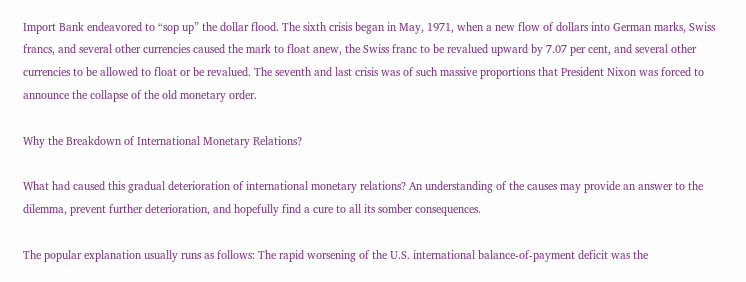Import Bank endeavored to “sop up” the dollar flood. The sixth crisis began in May, 1971, when a new flow of dollars into German marks, Swiss francs, and several other currencies caused the mark to float anew, the Swiss franc to be revalued upward by 7.07 per cent, and several other currencies to be allowed to float or be revalued. The seventh and last crisis was of such massive proportions that President Nixon was forced to announce the collapse of the old monetary order.

Why the Breakdown of International Monetary Relations?

What had caused this gradual deterioration of international monetary relations? An understanding of the causes may provide an answer to the dilemma, prevent further deterioration, and hopefully find a cure to all its somber consequences.

The popular explanation usually runs as follows: The rapid worsening of the U.S. international balance-of-payment deficit was the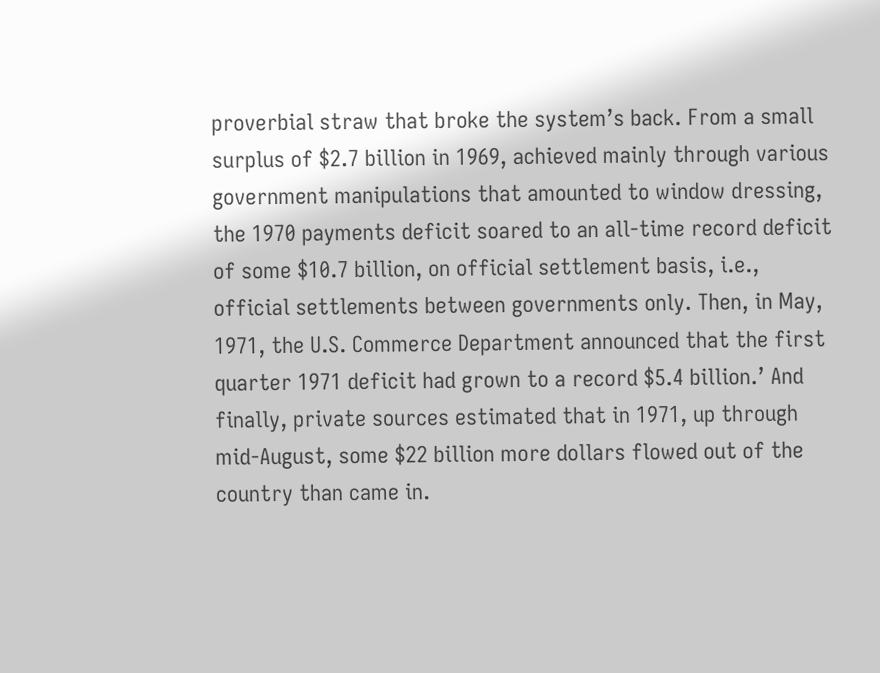proverbial straw that broke the system’s back. From a small surplus of $2.7 billion in 1969, achieved mainly through various government manipulations that amounted to window dressing, the 1970 payments deficit soared to an all-time record deficit of some $10.7 billion, on official settlement basis, i.e., official settlements between governments only. Then, in May, 1971, the U.S. Commerce Department announced that the first quarter 1971 deficit had grown to a record $5.4 billion.’ And finally, private sources estimated that in 1971, up through mid-August, some $22 billion more dollars flowed out of the country than came in.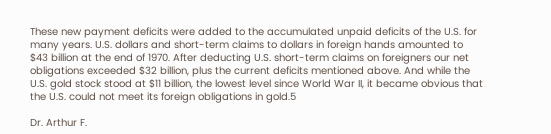These new payment deficits were added to the accumulated unpaid deficits of the U.S. for many years. U.S. dollars and short-term claims to dollars in foreign hands amounted to $43 billion at the end of 1970. After deducting U.S. short-term claims on foreigners our net obligations exceeded $32 billion, plus the current deficits mentioned above. And while the U.S. gold stock stood at $11 billion, the lowest level since World War II, it became obvious that the U.S. could not meet its foreign obligations in gold.5

Dr. Arthur F.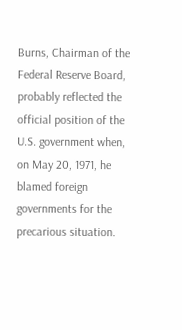Burns, Chairman of the Federal Reserve Board, probably reflected the official position of the U.S. government when, on May 20, 1971, he blamed foreign governments for the precarious situation.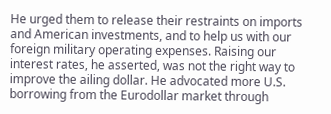He urged them to release their restraints on imports and American investments, and to help us with our foreign military operating expenses. Raising our interest rates, he asserted, was not the right way to improve the ailing dollar. He advocated more U.S. borrowing from the Eurodollar market through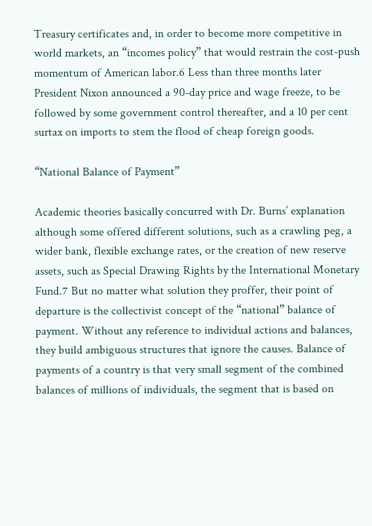Treasury certificates and, in order to become more competitive in world markets, an “incomes policy” that would restrain the cost-push momentum of American labor.6 Less than three months later President Nixon announced a 90-day price and wage freeze, to be followed by some government control thereafter, and a 10 per cent surtax on imports to stem the flood of cheap foreign goods.

“National Balance of Payment”

Academic theories basically concurred with Dr. Burns’ explanation although some offered different solutions, such as a crawling peg, a wider bank, flexible exchange rates, or the creation of new reserve assets, such as Special Drawing Rights by the International Monetary Fund.7 But no matter what solution they proffer, their point of departure is the collectivist concept of the “national” balance of payment. Without any reference to individual actions and balances, they build ambiguous structures that ignore the causes. Balance of payments of a country is that very small segment of the combined balances of millions of individuals, the segment that is based on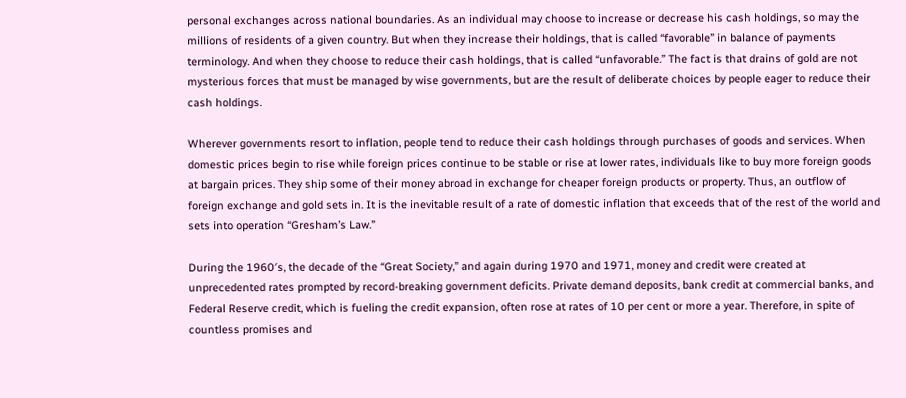personal exchanges across national boundaries. As an individual may choose to increase or decrease his cash holdings, so may the millions of residents of a given country. But when they increase their holdings, that is called “favorable” in balance of payments terminology. And when they choose to reduce their cash holdings, that is called “unfavorable.” The fact is that drains of gold are not mysterious forces that must be managed by wise governments, but are the result of deliberate choices by people eager to reduce their cash holdings.

Wherever governments resort to inflation, people tend to reduce their cash holdings through purchases of goods and services. When domestic prices begin to rise while foreign prices continue to be stable or rise at lower rates, individuals like to buy more foreign goods at bargain prices. They ship some of their money abroad in exchange for cheaper foreign products or property. Thus, an outflow of foreign exchange and gold sets in. It is the inevitable result of a rate of domestic inflation that exceeds that of the rest of the world and sets into operation “Gresham’s Law.”

During the 1960′s, the decade of the “Great Society,” and again during 1970 and 1971, money and credit were created at unprecedented rates prompted by record-breaking government deficits. Private demand deposits, bank credit at commercial banks, and Federal Reserve credit, which is fueling the credit expansion, often rose at rates of 10 per cent or more a year. Therefore, in spite of countless promises and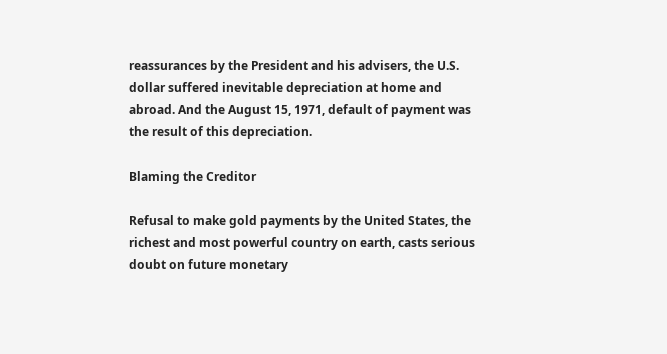reassurances by the President and his advisers, the U.S. dollar suffered inevitable depreciation at home and abroad. And the August 15, 1971, default of payment was the result of this depreciation.

Blaming the Creditor

Refusal to make gold payments by the United States, the richest and most powerful country on earth, casts serious doubt on future monetary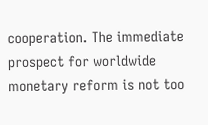cooperation. The immediate prospect for worldwide monetary reform is not too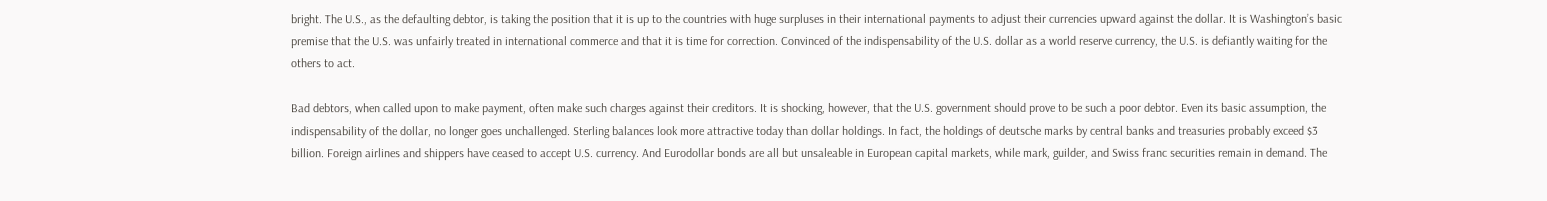bright. The U.S., as the defaulting debtor, is taking the position that it is up to the countries with huge surpluses in their international payments to adjust their currencies upward against the dollar. It is Washington’s basic premise that the U.S. was unfairly treated in international commerce and that it is time for correction. Convinced of the indispensability of the U.S. dollar as a world reserve currency, the U.S. is defiantly waiting for the others to act.

Bad debtors, when called upon to make payment, often make such charges against their creditors. It is shocking, however, that the U.S. government should prove to be such a poor debtor. Even its basic assumption, the indispensability of the dollar, no longer goes unchallenged. Sterling balances look more attractive today than dollar holdings. In fact, the holdings of deutsche marks by central banks and treasuries probably exceed $3 billion. Foreign airlines and shippers have ceased to accept U.S. currency. And Eurodollar bonds are all but unsaleable in European capital markets, while mark, guilder, and Swiss franc securities remain in demand. The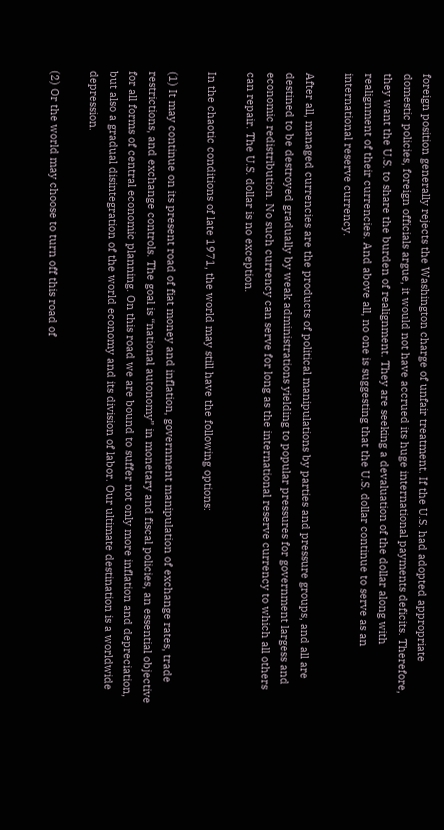foreign position generally rejects the Washington charge of unfair treatment. If the U.S. had adopted appropriate domestic policies, foreign officials argue, it would not have accrued its huge international payments deficits. Therefore, they want the U.S. to share the burden of realignment. They are seeking a devaluation of the dollar along with realignment of their currencies. And above all, no one is suggesting that the U.S. dollar continue to serve as an international reserve currency.

After all, managed currencies are the products of political manipulations by parties and pressure groups, and all are destined to be destroyed gradually by weak administrations yielding to popular pressures for government largess and economic redistribution. No such currency can serve for long as the international reserve currency to which all others can repair. The U.S. dollar is no exception.

In the chaotic conditions of late 1971, the world may still have the following options:

(1) It may continue on its present road of fiat money and inflation, government manipulation of exchange rates, trade restrictions, and exchange controls. The goal is “national autonomy” in monetary and fiscal policies, an essential objective for all forms of central economic planning. On this road we are bound to suffer not only more inflation and depreciation, but also a gradual disintegration of the world economy and its division of labor. Our ultimate destination is a worldwide depression.

(2) Or the world may choose to turn off this road of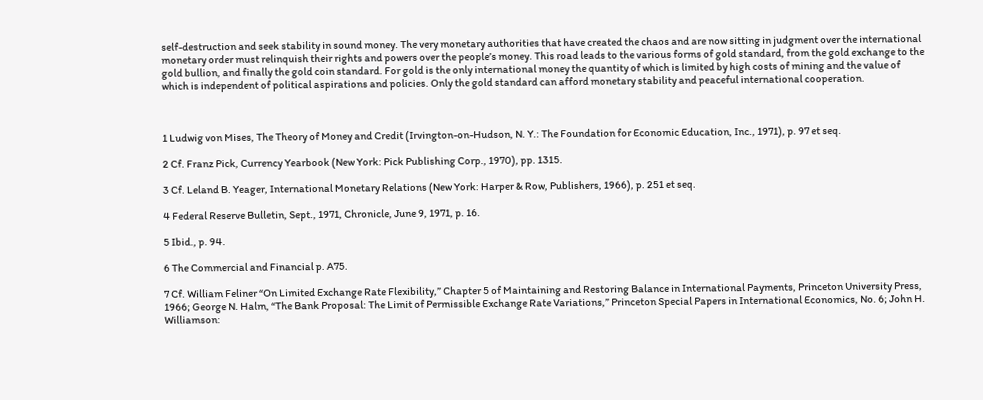self-destruction and seek stability in sound money. The very monetary authorities that have created the chaos and are now sitting in judgment over the international monetary order must relinquish their rights and powers over the people’s money. This road leads to the various forms of gold standard, from the gold exchange to the gold bullion, and finally the gold coin standard. For gold is the only international money the quantity of which is limited by high costs of mining and the value of which is independent of political aspirations and policies. Only the gold standard can afford monetary stability and peaceful international cooperation.



1 Ludwig von Mises, The Theory of Money and Credit (Irvington-on-Hudson, N. Y.: The Foundation for Economic Education, Inc., 1971), p. 97 et seq.

2 Cf. Franz Pick, Currency Yearbook (New York: Pick Publishing Corp., 1970), pp. 1315.

3 Cf. Leland B. Yeager, International Monetary Relations (New York: Harper & Row, Publishers, 1966), p. 251 et seq.

4 Federal Reserve Bulletin, Sept., 1971, Chronicle, June 9, 1971, p. 16.

5 Ibid., p. 94.

6 The Commercial and Financial p. A75.

7 Cf. William Feliner “On Limited Exchange Rate Flexibility,” Chapter 5 of Maintaining and Restoring Balance in International Payments, Princeton University Press, 1966; George N. Halm, “The Bank Proposal: The Limit of Permissible Exchange Rate Variations,” Princeton Special Papers in International Economics, No. 6; John H. Williamson: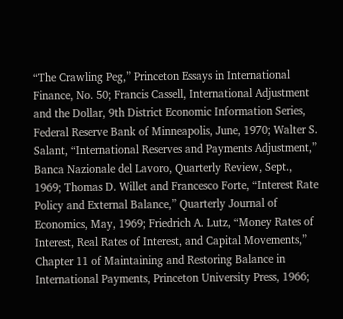“The Crawling Peg,” Princeton Essays in International Finance, No. 50; Francis Cassell, International Adjustment and the Dollar, 9th District Economic Information Series, Federal Reserve Bank of Minneapolis, June, 1970; Walter S. Salant, “International Reserves and Payments Adjustment,” Banca Nazionale del Lavoro, Quarterly Review, Sept., 1969; Thomas D. Willet and Francesco Forte, “Interest Rate Policy and External Balance,” Quarterly Journal of Economics, May, 1969; Friedrich A. Lutz, “Money Rates of Interest, Real Rates of Interest, and Capital Movements,” Chapter 11 of Maintaining and Restoring Balance in International Payments, Princeton University Press, 1966;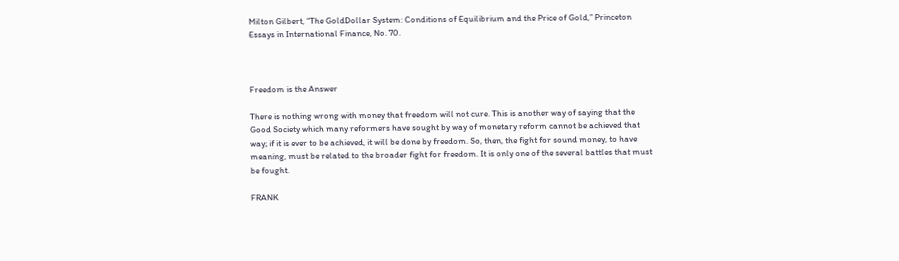Milton Gilbert, “The GoldDollar System: Conditions of Equilibrium and the Price of Gold,” Princeton Essays in International Finance, No. 70.



Freedom is the Answer

There is nothing wrong with money that freedom will not cure. This is another way of saying that the Good Society which many reformers have sought by way of monetary reform cannot be achieved that way; if it is ever to be achieved, it will be done by freedom. So, then, the fight for sound money, to have meaning, must be related to the broader fight for freedom. It is only one of the several battles that must be fought.

FRANK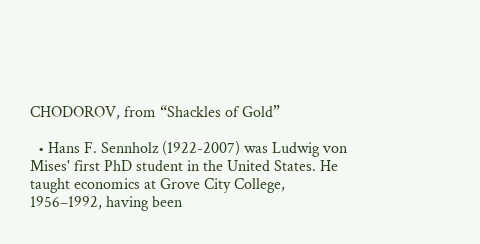CHODOROV, from “Shackles of Gold”

  • Hans F. Sennholz (1922-2007) was Ludwig von Mises' first PhD student in the United States. He taught economics at Grove City College, 1956–1992, having been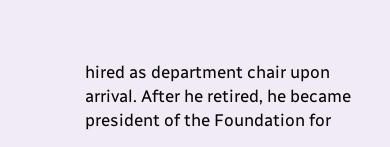hired as department chair upon arrival. After he retired, he became president of the Foundation for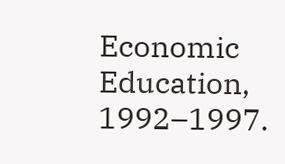Economic Education, 1992–1997.